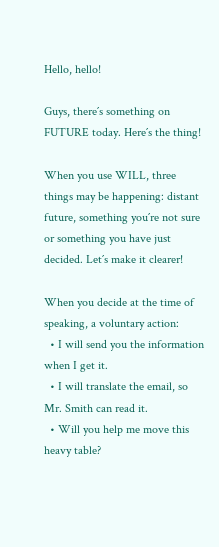Hello, hello!

Guys, there´s something on FUTURE today. Here´s the thing!

When you use WILL, three things may be happening: distant future, something you´re not sure or something you have just decided. Let´s make it clearer!

When you decide at the time of speaking, a voluntary action:
  • I will send you the information when I get it.
  • I will translate the email, so Mr. Smith can read it.
  • Will you help me move this heavy table?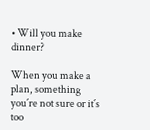• Will you make dinner?

When you make a plan, something you´re not sure or it´s too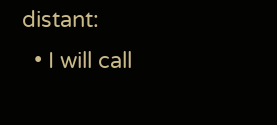distant:
  • I will call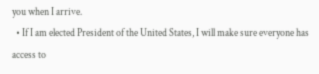you when I arrive.
  • If I am elected President of the United States, I will make sure everyone has access to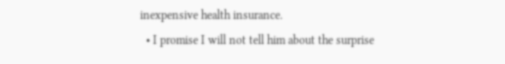inexpensive health insurance.
  • I promise I will not tell him about the surprise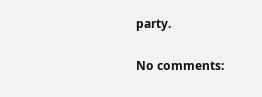party.

No comments: